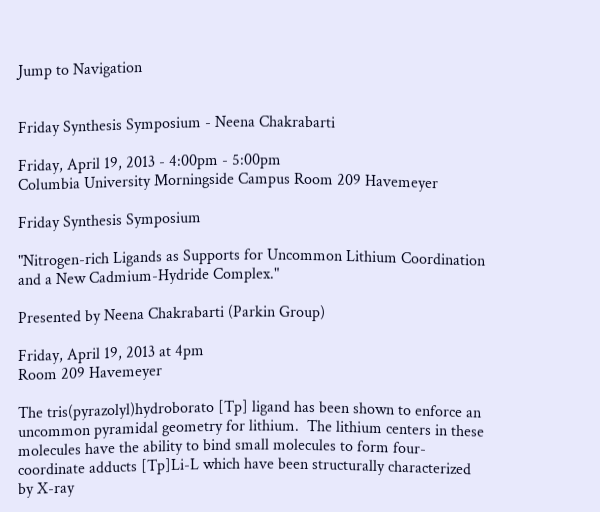Jump to Navigation


Friday Synthesis Symposium - Neena Chakrabarti

Friday, April 19, 2013 - 4:00pm - 5:00pm
Columbia University Morningside Campus Room 209 Havemeyer

Friday Synthesis Symposium

"Nitrogen-rich Ligands as Supports for Uncommon Lithium Coordination and a New Cadmium-Hydride Complex."

Presented by Neena Chakrabarti (Parkin Group)

Friday, April 19, 2013 at 4pm
Room 209 Havemeyer

The tris(pyrazolyl)hydroborato [Tp] ligand has been shown to enforce an uncommon pyramidal geometry for lithium.  The lithium centers in these molecules have the ability to bind small molecules to form four-coordinate adducts [Tp]Li-L which have been structurally characterized by X-ray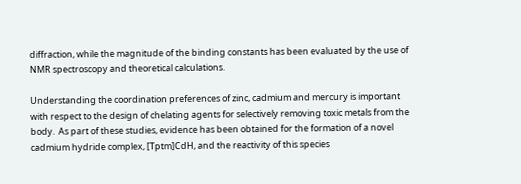diffraction, while the magnitude of the binding constants has been evaluated by the use of NMR spectroscopy and theoretical calculations.

Understanding the coordination preferences of zinc, cadmium and mercury is important with respect to the design of chelating agents for selectively removing toxic metals from the body.  As part of these studies, evidence has been obtained for the formation of a novel cadmium hydride complex, [Tptm]CdH, and the reactivity of this species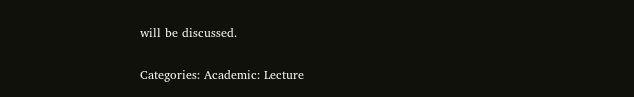will be discussed.

Categories: Academic: Lecture